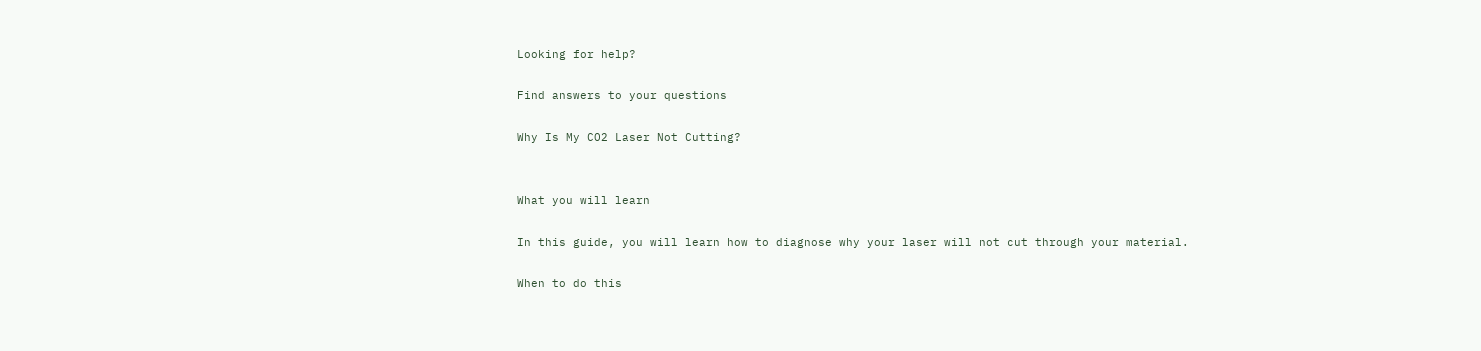Looking for help?

Find answers to your questions

Why Is My CO2 Laser Not Cutting?


What you will learn

In this guide, you will learn how to diagnose why your laser will not cut through your material.

When to do this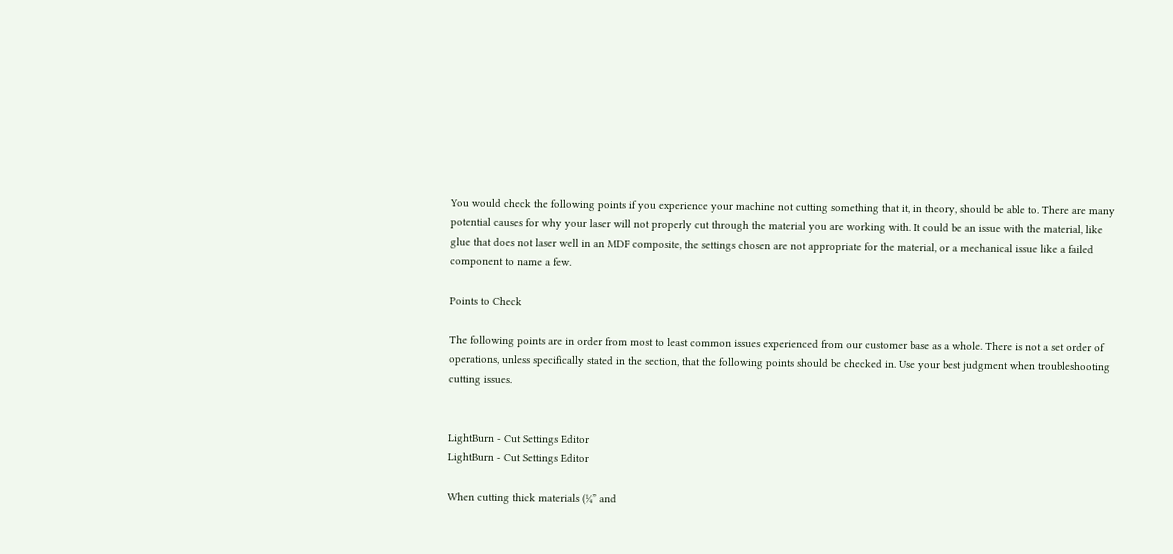You would check the following points if you experience your machine not cutting something that it, in theory, should be able to. There are many potential causes for why your laser will not properly cut through the material you are working with. It could be an issue with the material, like glue that does not laser well in an MDF composite, the settings chosen are not appropriate for the material, or a mechanical issue like a failed component to name a few.

Points to Check

The following points are in order from most to least common issues experienced from our customer base as a whole. There is not a set order of operations, unless specifically stated in the section, that the following points should be checked in. Use your best judgment when troubleshooting cutting issues.


LightBurn - Cut Settings Editor
LightBurn - Cut Settings Editor

When cutting thick materials (¼” and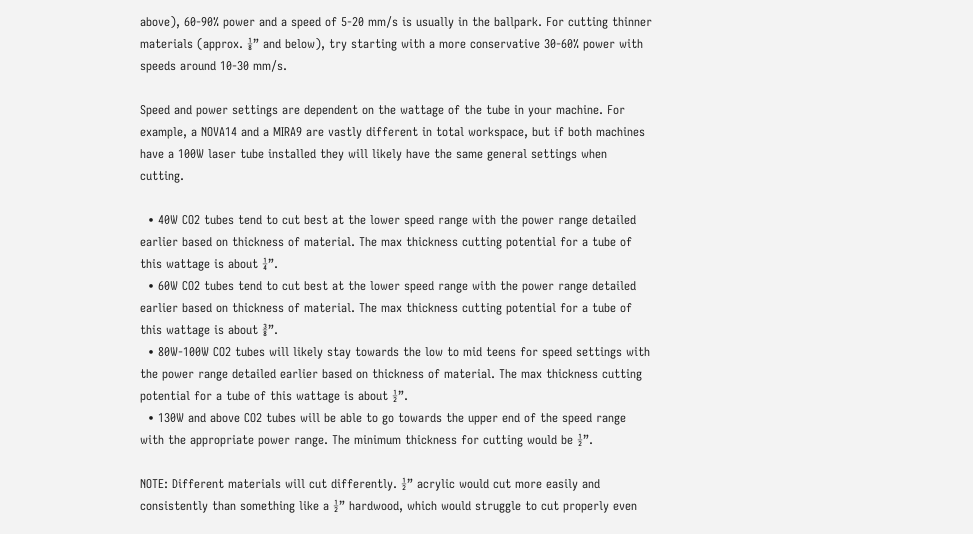above), 60-90% power and a speed of 5-20 mm/s is usually in the ballpark. For cutting thinner materials (approx. ⅛” and below), try starting with a more conservative 30-60% power with speeds around 10-30 mm/s.

Speed and power settings are dependent on the wattage of the tube in your machine. For example, a NOVA14 and a MIRA9 are vastly different in total workspace, but if both machines have a 100W laser tube installed they will likely have the same general settings when cutting.

  • 40W CO2 tubes tend to cut best at the lower speed range with the power range detailed earlier based on thickness of material. The max thickness cutting potential for a tube of this wattage is about ¼”.
  • 60W CO2 tubes tend to cut best at the lower speed range with the power range detailed earlier based on thickness of material. The max thickness cutting potential for a tube of this wattage is about ⅜”.
  • 80W-100W CO2 tubes will likely stay towards the low to mid teens for speed settings with the power range detailed earlier based on thickness of material. The max thickness cutting potential for a tube of this wattage is about ½”.
  • 130W and above CO2 tubes will be able to go towards the upper end of the speed range with the appropriate power range. The minimum thickness for cutting would be ½”.

NOTE: Different materials will cut differently. ½” acrylic would cut more easily and consistently than something like a ½” hardwood, which would struggle to cut properly even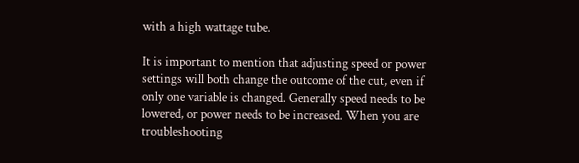with a high wattage tube.

It is important to mention that adjusting speed or power settings will both change the outcome of the cut, even if only one variable is changed. Generally speed needs to be lowered, or power needs to be increased. When you are troubleshooting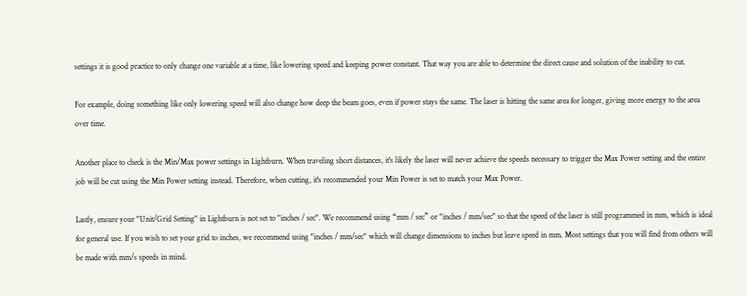settings it is good practice to only change one variable at a time, like lowering speed and keeping power constant. That way you are able to determine the direct cause and solution of the inability to cut.

For example, doing something like only lowering speed will also change how deep the beam goes, even if power stays the same. The laser is hitting the same area for longer, giving more energy to the area over time.

Another place to check is the Min/Max power settings in Lightburn. When traveling short distances, it's likely the laser will never achieve the speeds necessary to trigger the Max Power setting and the entire job will be cut using the Min Power setting instead. Therefore, when cutting, it's recommended your Min Power is set to match your Max Power.

Lastly, ensure your "Unit/Grid Setting" in Lightburn is not set to "inches / sec". We recommend using “mm / sec” or "inches / mm/sec" so that the speed of the laser is still programmed in mm, which is ideal for general use. If you wish to set your grid to inches, we recommend using "inches / mm/sec" which will change dimensions to inches but leave speed in mm. Most settings that you will find from others will be made with mm/s speeds in mind.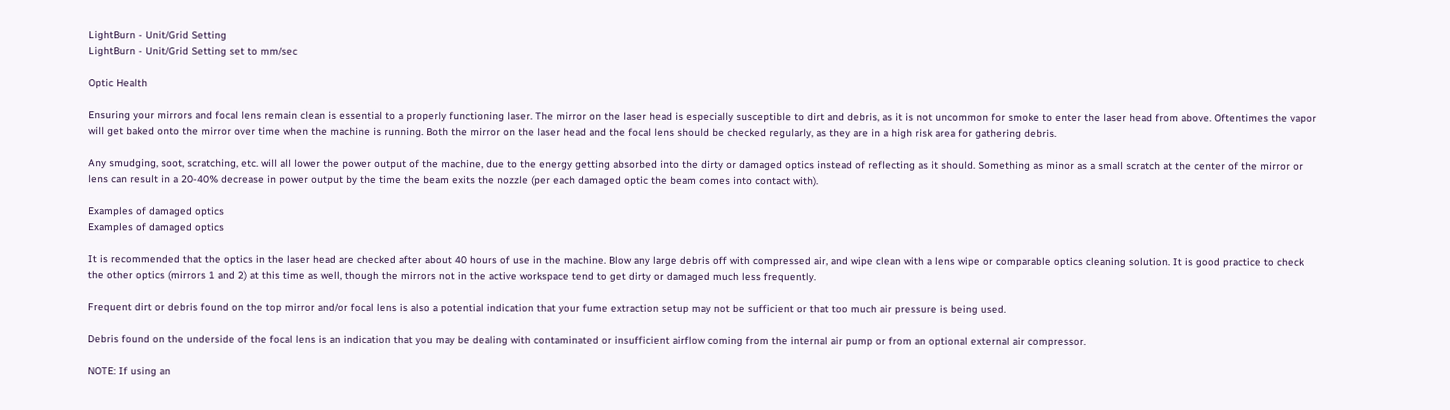LightBurn - Unit/Grid Setting
LightBurn - Unit/Grid Setting set to mm/sec

Optic Health

Ensuring your mirrors and focal lens remain clean is essential to a properly functioning laser. The mirror on the laser head is especially susceptible to dirt and debris, as it is not uncommon for smoke to enter the laser head from above. Oftentimes the vapor will get baked onto the mirror over time when the machine is running. Both the mirror on the laser head and the focal lens should be checked regularly, as they are in a high risk area for gathering debris.

Any smudging, soot, scratching, etc. will all lower the power output of the machine, due to the energy getting absorbed into the dirty or damaged optics instead of reflecting as it should. Something as minor as a small scratch at the center of the mirror or lens can result in a 20-40% decrease in power output by the time the beam exits the nozzle (per each damaged optic the beam comes into contact with).

Examples of damaged optics
Examples of damaged optics

It is recommended that the optics in the laser head are checked after about 40 hours of use in the machine. Blow any large debris off with compressed air, and wipe clean with a lens wipe or comparable optics cleaning solution. It is good practice to check the other optics (mirrors 1 and 2) at this time as well, though the mirrors not in the active workspace tend to get dirty or damaged much less frequently.

Frequent dirt or debris found on the top mirror and/or focal lens is also a potential indication that your fume extraction setup may not be sufficient or that too much air pressure is being used.

Debris found on the underside of the focal lens is an indication that you may be dealing with contaminated or insufficient airflow coming from the internal air pump or from an optional external air compressor.

NOTE: If using an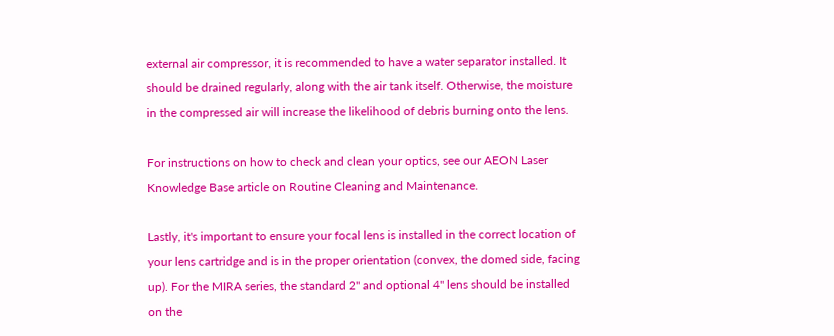external air compressor, it is recommended to have a water separator installed. It should be drained regularly, along with the air tank itself. Otherwise, the moisture in the compressed air will increase the likelihood of debris burning onto the lens.

For instructions on how to check and clean your optics, see our AEON Laser Knowledge Base article on Routine Cleaning and Maintenance.

Lastly, it's important to ensure your focal lens is installed in the correct location of your lens cartridge and is in the proper orientation (convex, the domed side, facing up). For the MIRA series, the standard 2" and optional 4" lens should be installed on the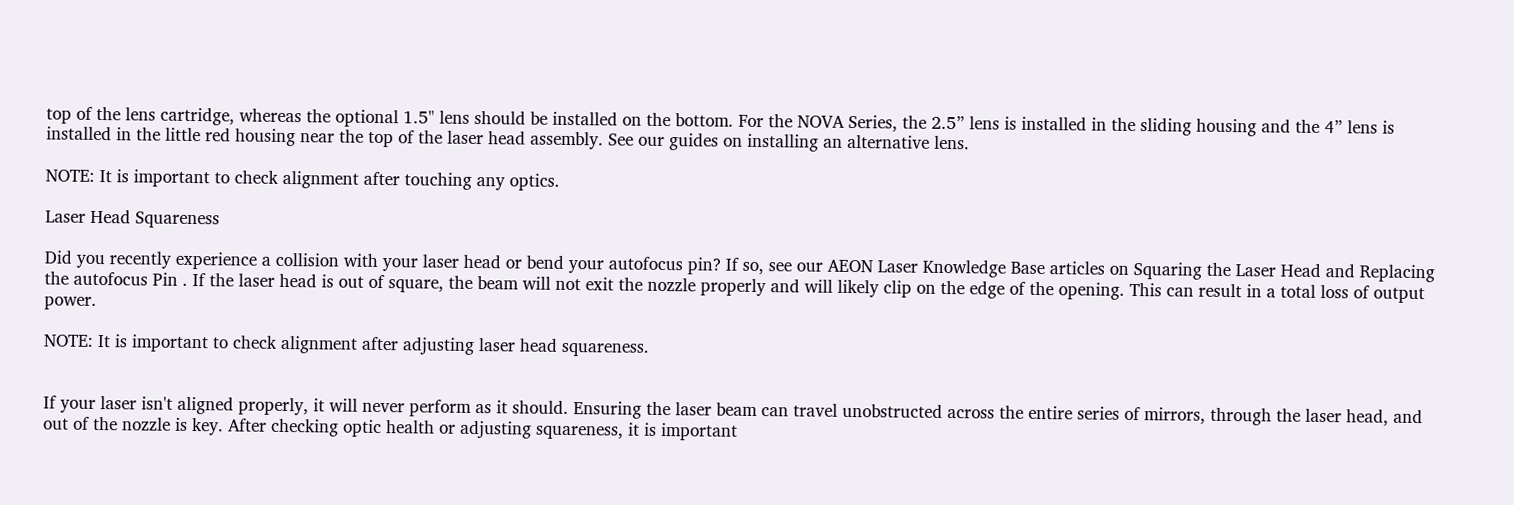top of the lens cartridge, whereas the optional 1.5" lens should be installed on the bottom. For the NOVA Series, the 2.5” lens is installed in the sliding housing and the 4” lens is installed in the little red housing near the top of the laser head assembly. See our guides on installing an alternative lens.

NOTE: It is important to check alignment after touching any optics.

Laser Head Squareness

Did you recently experience a collision with your laser head or bend your autofocus pin? If so, see our AEON Laser Knowledge Base articles on Squaring the Laser Head and Replacing the autofocus Pin . If the laser head is out of square, the beam will not exit the nozzle properly and will likely clip on the edge of the opening. This can result in a total loss of output power.

NOTE: It is important to check alignment after adjusting laser head squareness.


If your laser isn't aligned properly, it will never perform as it should. Ensuring the laser beam can travel unobstructed across the entire series of mirrors, through the laser head, and out of the nozzle is key. After checking optic health or adjusting squareness, it is important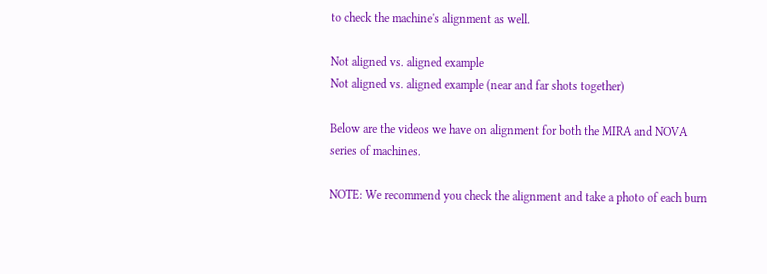to check the machine's alignment as well.

Not aligned vs. aligned example
Not aligned vs. aligned example (near and far shots together)

Below are the videos we have on alignment for both the MIRA and NOVA series of machines.

NOTE: We recommend you check the alignment and take a photo of each burn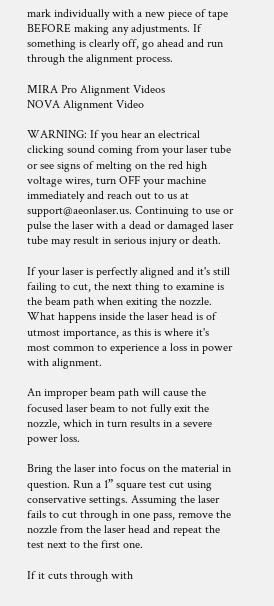mark individually with a new piece of tape BEFORE making any adjustments. If something is clearly off, go ahead and run through the alignment process.

MIRA Pro Alignment Videos
NOVA Alignment Video

WARNING: If you hear an electrical clicking sound coming from your laser tube or see signs of melting on the red high voltage wires, turn OFF your machine immediately and reach out to us at support@aeonlaser.us. Continuing to use or pulse the laser with a dead or damaged laser tube may result in serious injury or death.

If your laser is perfectly aligned and it's still failing to cut, the next thing to examine is the beam path when exiting the nozzle. What happens inside the laser head is of utmost importance, as this is where it's most common to experience a loss in power with alignment.

An improper beam path will cause the focused laser beam to not fully exit the nozzle, which in turn results in a severe power loss.

Bring the laser into focus on the material in question. Run a 1” square test cut using conservative settings. Assuming the laser fails to cut through in one pass, remove the nozzle from the laser head and repeat the test next to the first one.

If it cuts through with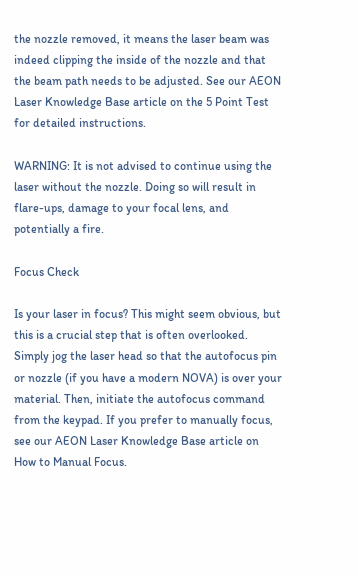the nozzle removed, it means the laser beam was indeed clipping the inside of the nozzle and that the beam path needs to be adjusted. See our AEON Laser Knowledge Base article on the 5 Point Test for detailed instructions.

WARNING: It is not advised to continue using the laser without the nozzle. Doing so will result in flare-ups, damage to your focal lens, and potentially a fire.

Focus Check

Is your laser in focus? This might seem obvious, but this is a crucial step that is often overlooked. Simply jog the laser head so that the autofocus pin or nozzle (if you have a modern NOVA) is over your material. Then, initiate the autofocus command from the keypad. If you prefer to manually focus, see our AEON Laser Knowledge Base article on How to Manual Focus.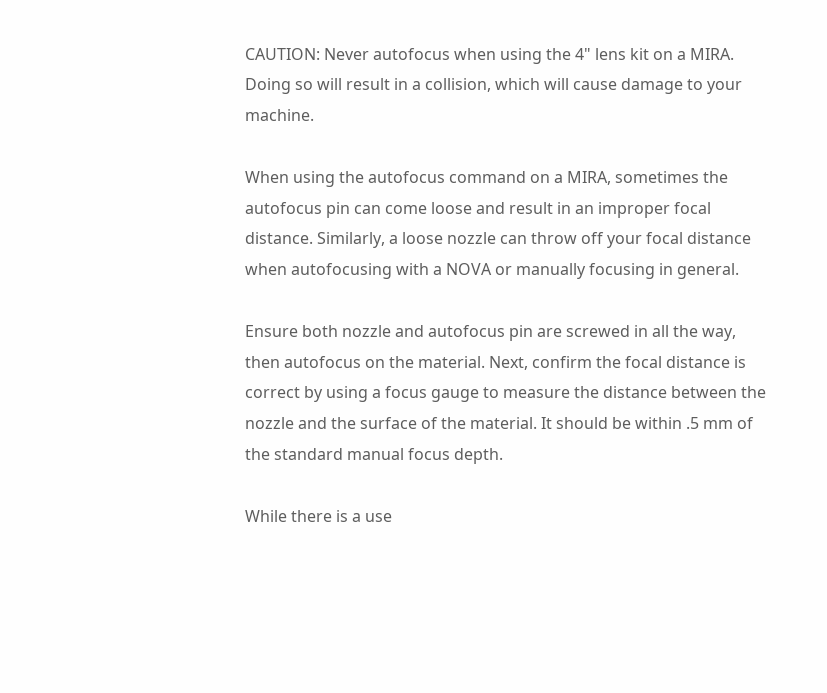CAUTION: Never autofocus when using the 4" lens kit on a MIRA. Doing so will result in a collision, which will cause damage to your machine.

When using the autofocus command on a MIRA, sometimes the autofocus pin can come loose and result in an improper focal distance. Similarly, a loose nozzle can throw off your focal distance when autofocusing with a NOVA or manually focusing in general.

Ensure both nozzle and autofocus pin are screwed in all the way, then autofocus on the material. Next, confirm the focal distance is correct by using a focus gauge to measure the distance between the nozzle and the surface of the material. It should be within .5 mm of the standard manual focus depth.

While there is a use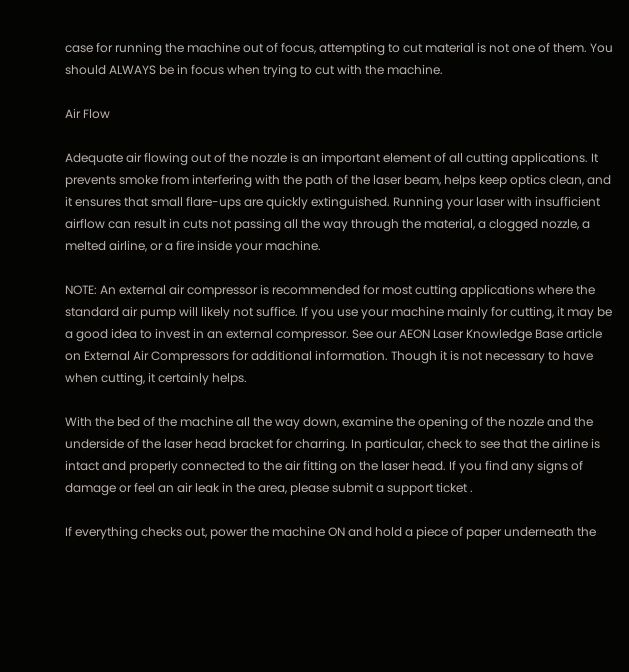case for running the machine out of focus, attempting to cut material is not one of them. You should ALWAYS be in focus when trying to cut with the machine.

Air Flow

Adequate air flowing out of the nozzle is an important element of all cutting applications. It prevents smoke from interfering with the path of the laser beam, helps keep optics clean, and it ensures that small flare-ups are quickly extinguished. Running your laser with insufficient airflow can result in cuts not passing all the way through the material, a clogged nozzle, a melted airline, or a fire inside your machine.

NOTE: An external air compressor is recommended for most cutting applications where the standard air pump will likely not suffice. If you use your machine mainly for cutting, it may be a good idea to invest in an external compressor. See our AEON Laser Knowledge Base article on External Air Compressors for additional information. Though it is not necessary to have when cutting, it certainly helps.

With the bed of the machine all the way down, examine the opening of the nozzle and the underside of the laser head bracket for charring. In particular, check to see that the airline is intact and properly connected to the air fitting on the laser head. If you find any signs of damage or feel an air leak in the area, please submit a support ticket .

If everything checks out, power the machine ON and hold a piece of paper underneath the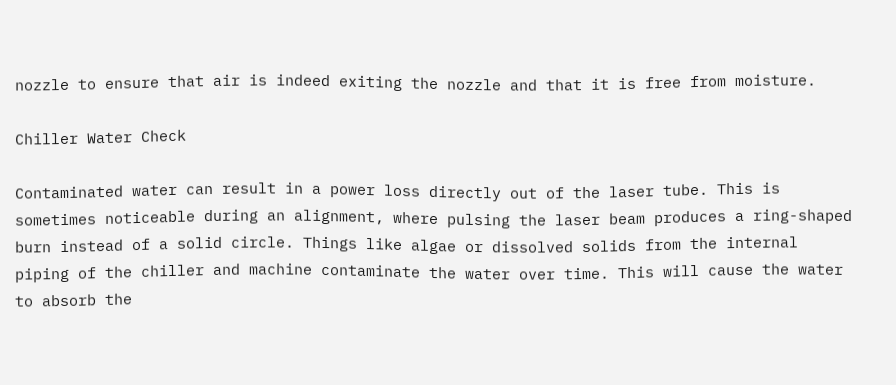nozzle to ensure that air is indeed exiting the nozzle and that it is free from moisture.

Chiller Water Check

Contaminated water can result in a power loss directly out of the laser tube. This is sometimes noticeable during an alignment, where pulsing the laser beam produces a ring-shaped burn instead of a solid circle. Things like algae or dissolved solids from the internal piping of the chiller and machine contaminate the water over time. This will cause the water to absorb the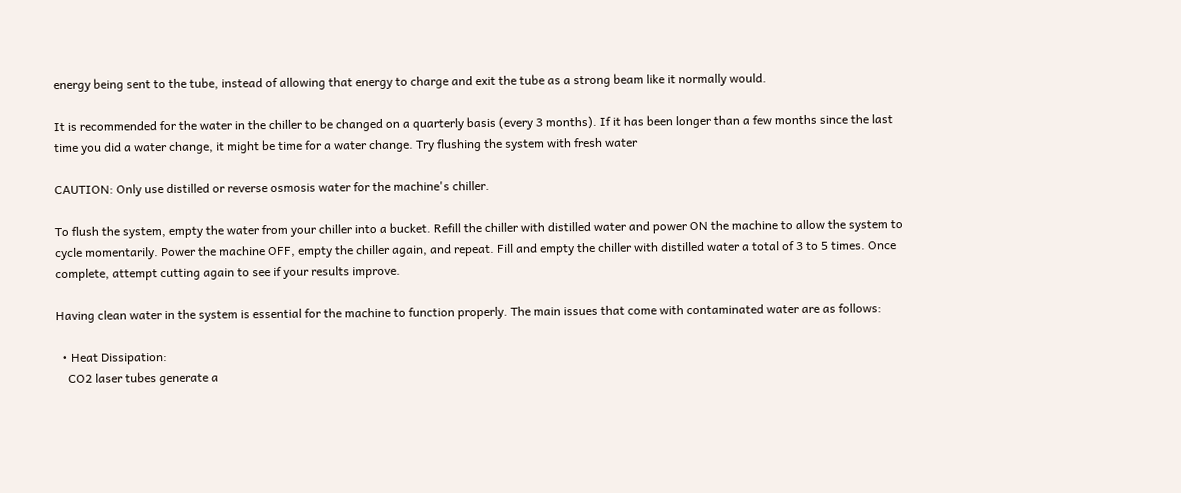energy being sent to the tube, instead of allowing that energy to charge and exit the tube as a strong beam like it normally would.

It is recommended for the water in the chiller to be changed on a quarterly basis (every 3 months). If it has been longer than a few months since the last time you did a water change, it might be time for a water change. Try flushing the system with fresh water

CAUTION: Only use distilled or reverse osmosis water for the machine's chiller.

To flush the system, empty the water from your chiller into a bucket. Refill the chiller with distilled water and power ON the machine to allow the system to cycle momentarily. Power the machine OFF, empty the chiller again, and repeat. Fill and empty the chiller with distilled water a total of 3 to 5 times. Once complete, attempt cutting again to see if your results improve.

Having clean water in the system is essential for the machine to function properly. The main issues that come with contaminated water are as follows:

  • Heat Dissipation:
    CO2 laser tubes generate a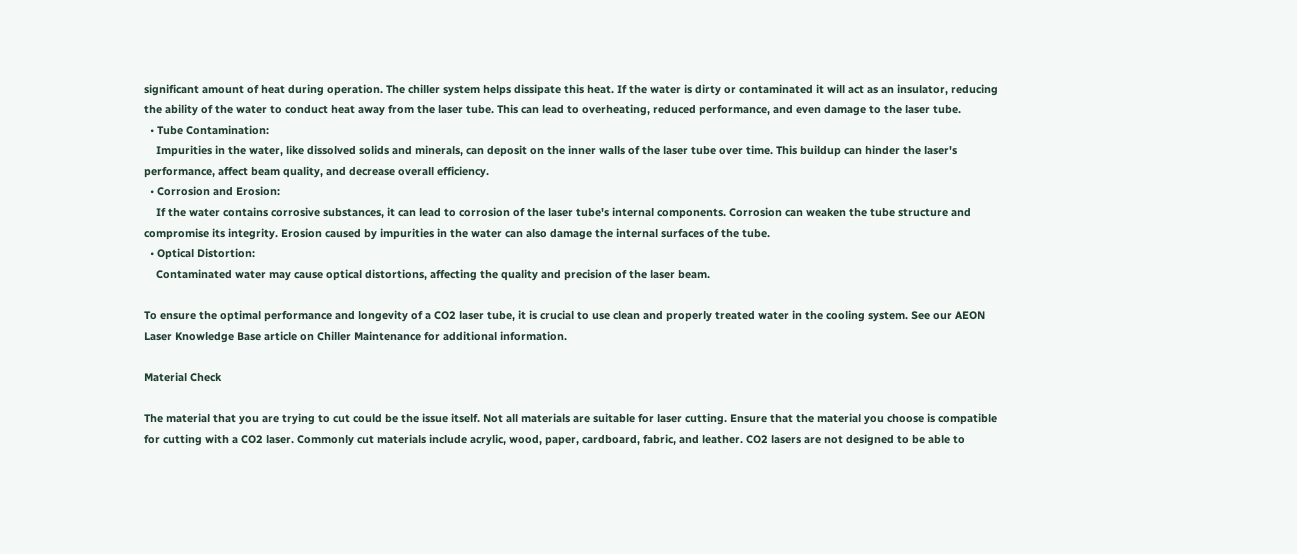significant amount of heat during operation. The chiller system helps dissipate this heat. If the water is dirty or contaminated it will act as an insulator, reducing the ability of the water to conduct heat away from the laser tube. This can lead to overheating, reduced performance, and even damage to the laser tube.
  • Tube Contamination:
    Impurities in the water, like dissolved solids and minerals, can deposit on the inner walls of the laser tube over time. This buildup can hinder the laser's performance, affect beam quality, and decrease overall efficiency.
  • Corrosion and Erosion:
    If the water contains corrosive substances, it can lead to corrosion of the laser tube's internal components. Corrosion can weaken the tube structure and compromise its integrity. Erosion caused by impurities in the water can also damage the internal surfaces of the tube.
  • Optical Distortion:
    Contaminated water may cause optical distortions, affecting the quality and precision of the laser beam.

To ensure the optimal performance and longevity of a CO2 laser tube, it is crucial to use clean and properly treated water in the cooling system. See our AEON Laser Knowledge Base article on Chiller Maintenance for additional information.

Material Check

The material that you are trying to cut could be the issue itself. Not all materials are suitable for laser cutting. Ensure that the material you choose is compatible for cutting with a CO2 laser. Commonly cut materials include acrylic, wood, paper, cardboard, fabric, and leather. CO2 lasers are not designed to be able to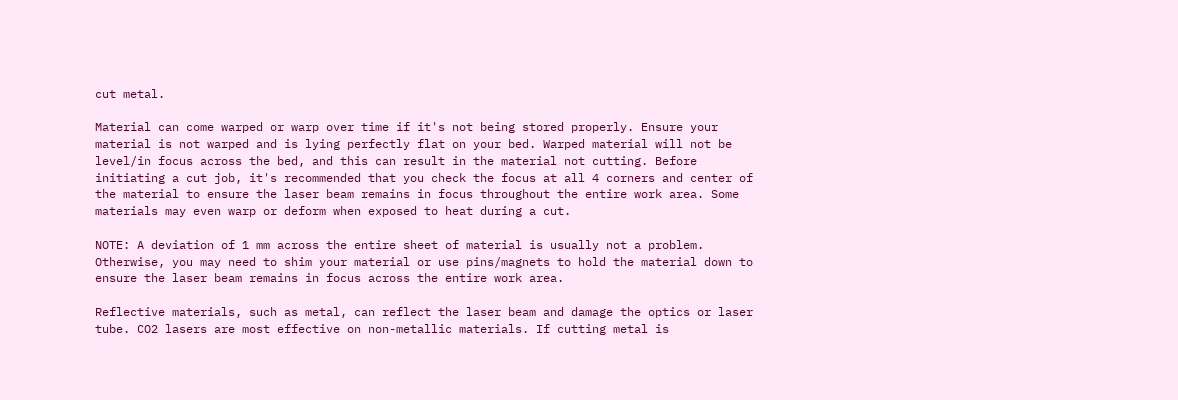cut metal.

Material can come warped or warp over time if it's not being stored properly. Ensure your material is not warped and is lying perfectly flat on your bed. Warped material will not be level/in focus across the bed, and this can result in the material not cutting. Before initiating a cut job, it's recommended that you check the focus at all 4 corners and center of the material to ensure the laser beam remains in focus throughout the entire work area. Some materials may even warp or deform when exposed to heat during a cut.

NOTE: A deviation of 1 mm across the entire sheet of material is usually not a problem. Otherwise, you may need to shim your material or use pins/magnets to hold the material down to ensure the laser beam remains in focus across the entire work area.

Reflective materials, such as metal, can reflect the laser beam and damage the optics or laser tube. CO2 lasers are most effective on non-metallic materials. If cutting metal is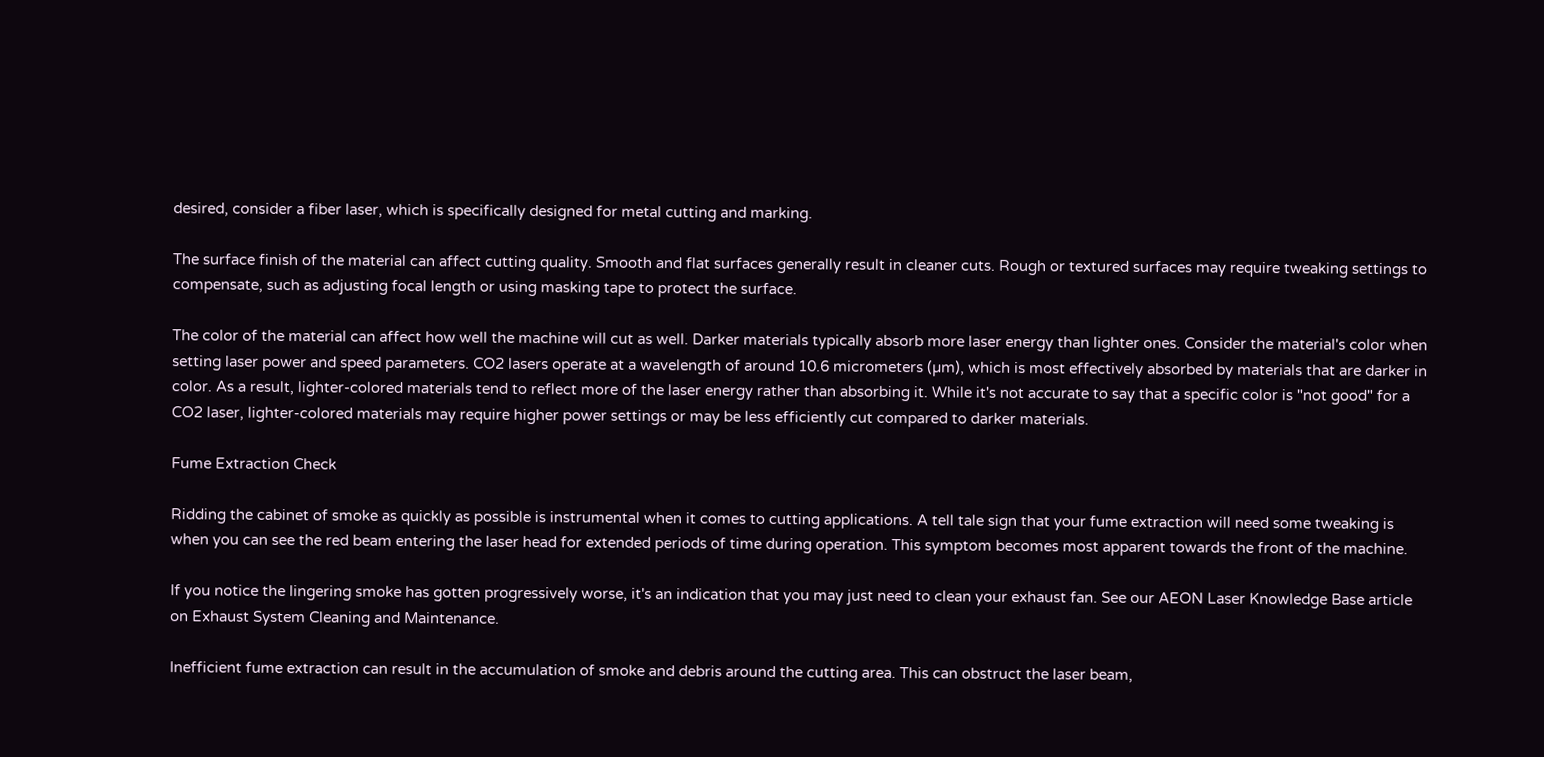desired, consider a fiber laser, which is specifically designed for metal cutting and marking.

The surface finish of the material can affect cutting quality. Smooth and flat surfaces generally result in cleaner cuts. Rough or textured surfaces may require tweaking settings to compensate, such as adjusting focal length or using masking tape to protect the surface.

The color of the material can affect how well the machine will cut as well. Darker materials typically absorb more laser energy than lighter ones. Consider the material's color when setting laser power and speed parameters. CO2 lasers operate at a wavelength of around 10.6 micrometers (µm), which is most effectively absorbed by materials that are darker in color. As a result, lighter-colored materials tend to reflect more of the laser energy rather than absorbing it. While it's not accurate to say that a specific color is "not good" for a CO2 laser, lighter-colored materials may require higher power settings or may be less efficiently cut compared to darker materials.

Fume Extraction Check

Ridding the cabinet of smoke as quickly as possible is instrumental when it comes to cutting applications. A tell tale sign that your fume extraction will need some tweaking is when you can see the red beam entering the laser head for extended periods of time during operation. This symptom becomes most apparent towards the front of the machine.

If you notice the lingering smoke has gotten progressively worse, it's an indication that you may just need to clean your exhaust fan. See our AEON Laser Knowledge Base article on Exhaust System Cleaning and Maintenance.

Inefficient fume extraction can result in the accumulation of smoke and debris around the cutting area. This can obstruct the laser beam,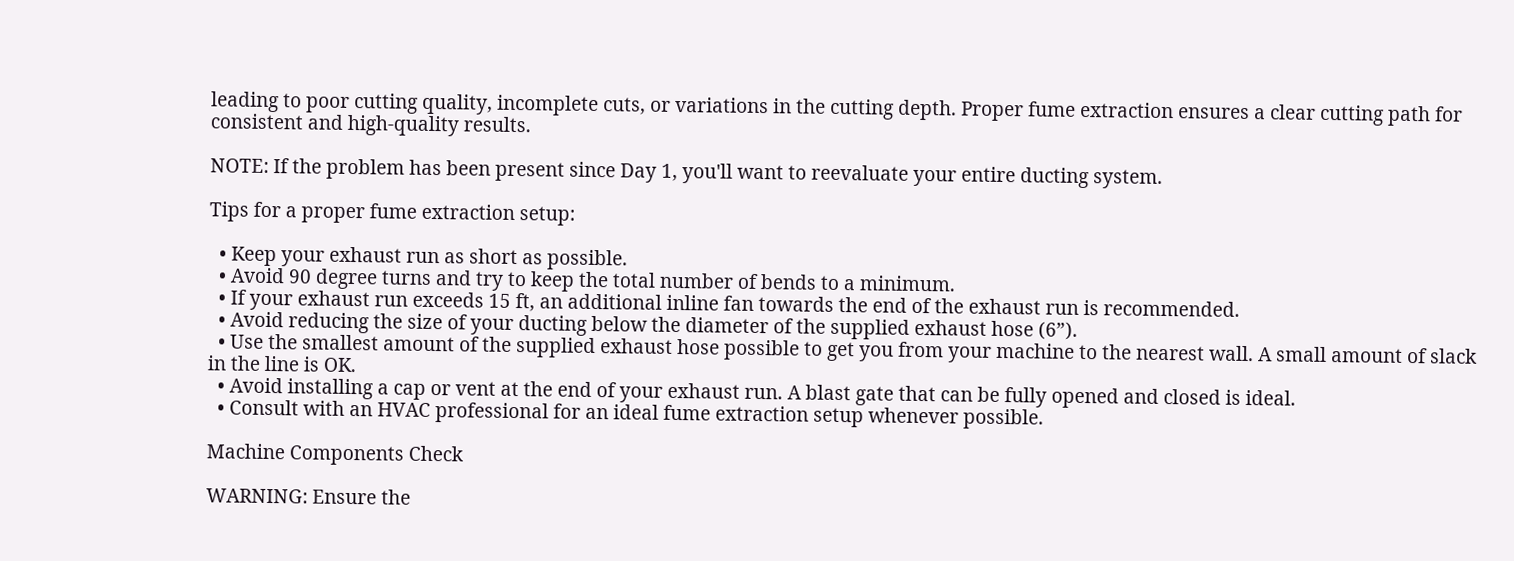leading to poor cutting quality, incomplete cuts, or variations in the cutting depth. Proper fume extraction ensures a clear cutting path for consistent and high-quality results.

NOTE: If the problem has been present since Day 1, you'll want to reevaluate your entire ducting system.

Tips for a proper fume extraction setup:

  • Keep your exhaust run as short as possible.
  • Avoid 90 degree turns and try to keep the total number of bends to a minimum.
  • If your exhaust run exceeds 15 ft, an additional inline fan towards the end of the exhaust run is recommended.
  • Avoid reducing the size of your ducting below the diameter of the supplied exhaust hose (6”).
  • Use the smallest amount of the supplied exhaust hose possible to get you from your machine to the nearest wall. A small amount of slack in the line is OK.
  • Avoid installing a cap or vent at the end of your exhaust run. A blast gate that can be fully opened and closed is ideal.
  • Consult with an HVAC professional for an ideal fume extraction setup whenever possible.

Machine Components Check

WARNING: Ensure the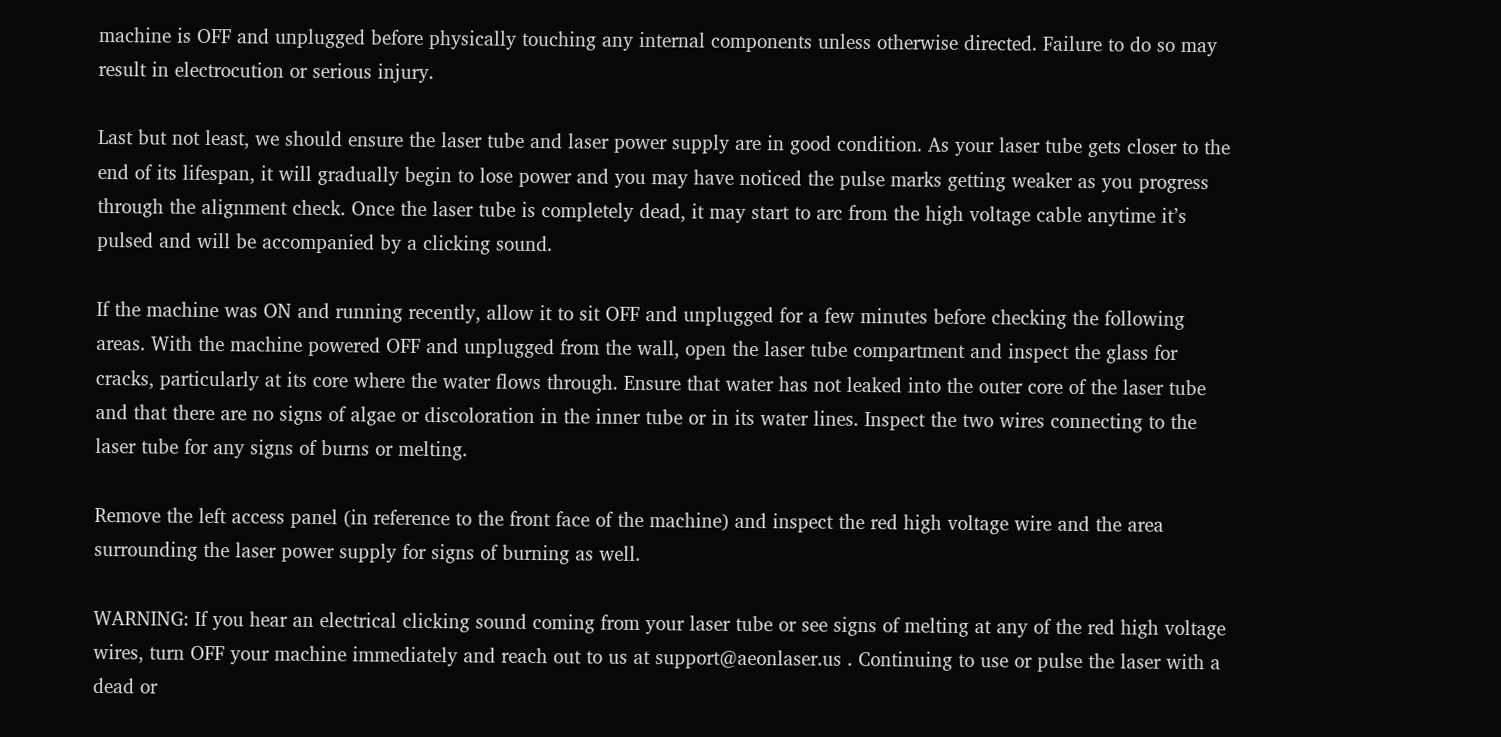machine is OFF and unplugged before physically touching any internal components unless otherwise directed. Failure to do so may result in electrocution or serious injury.

Last but not least, we should ensure the laser tube and laser power supply are in good condition. As your laser tube gets closer to the end of its lifespan, it will gradually begin to lose power and you may have noticed the pulse marks getting weaker as you progress through the alignment check. Once the laser tube is completely dead, it may start to arc from the high voltage cable anytime it’s pulsed and will be accompanied by a clicking sound.

If the machine was ON and running recently, allow it to sit OFF and unplugged for a few minutes before checking the following areas. With the machine powered OFF and unplugged from the wall, open the laser tube compartment and inspect the glass for cracks, particularly at its core where the water flows through. Ensure that water has not leaked into the outer core of the laser tube and that there are no signs of algae or discoloration in the inner tube or in its water lines. Inspect the two wires connecting to the laser tube for any signs of burns or melting.

Remove the left access panel (in reference to the front face of the machine) and inspect the red high voltage wire and the area surrounding the laser power supply for signs of burning as well.

WARNING: If you hear an electrical clicking sound coming from your laser tube or see signs of melting at any of the red high voltage wires, turn OFF your machine immediately and reach out to us at support@aeonlaser.us . Continuing to use or pulse the laser with a dead or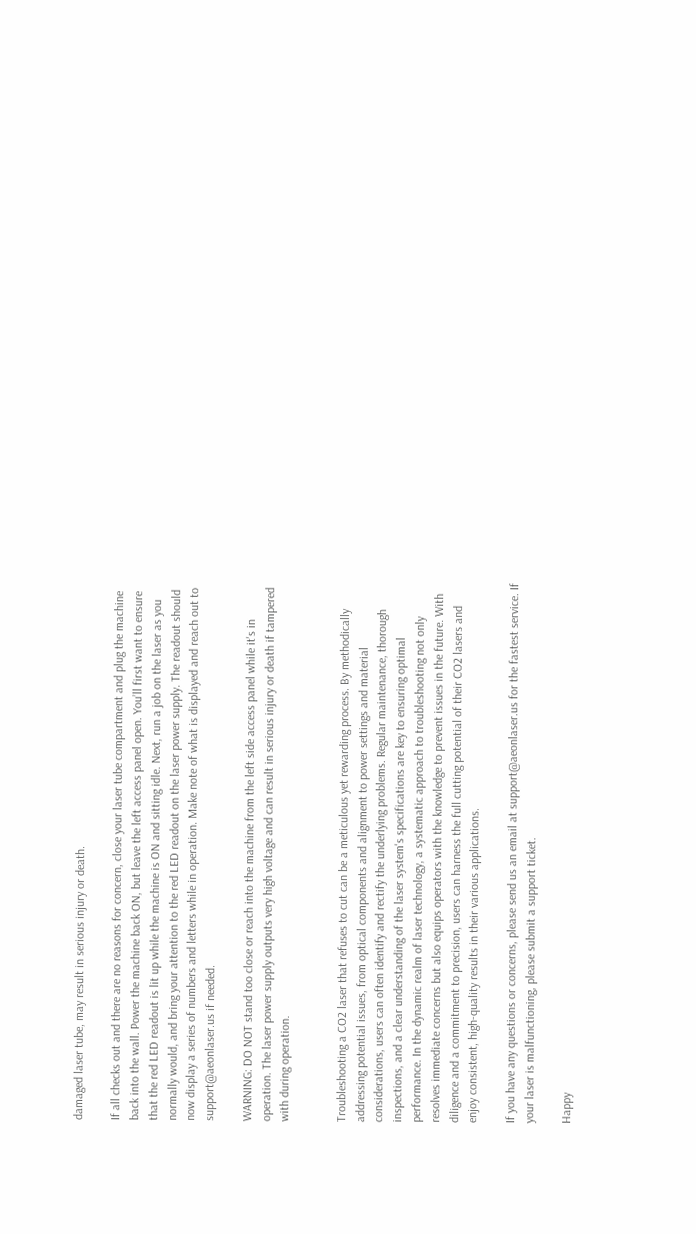damaged laser tube, may result in serious injury or death.

If all checks out and there are no reasons for concern, close your laser tube compartment and plug the machine back into the wall. Power the machine back ON, but leave the left access panel open. You’ll first want to ensure that the red LED readout is lit up while the machine is ON and sitting idle. Next, run a job on the laser as you normally would, and bring your attention to the red LED readout on the laser power supply. The readout should now display a series of numbers and letters while in operation. Make note of what is displayed and reach out to support@aeonlaser.us if needed.

WARNING: DO NOT stand too close or reach into the machine from the left side access panel while it's in operation. The laser power supply outputs very high voltage and can result in serious injury or death if tampered with during operation.


Troubleshooting a CO2 laser that refuses to cut can be a meticulous yet rewarding process. By methodically addressing potential issues, from optical components and alignment to power settings and material considerations, users can often identify and rectify the underlying problems. Regular maintenance, thorough inspections, and a clear understanding of the laser system's specifications are key to ensuring optimal performance. In the dynamic realm of laser technology, a systematic approach to troubleshooting not only resolves immediate concerns but also equips operators with the knowledge to prevent issues in the future. With diligence and a commitment to precision, users can harness the full cutting potential of their CO2 lasers and enjoy consistent, high-quality results in their various applications.

If you have any questions or concerns, please send us an email at support@aeonlaser.us for the fastest service. If your laser is malfunctioning, please submit a support ticket.

Happy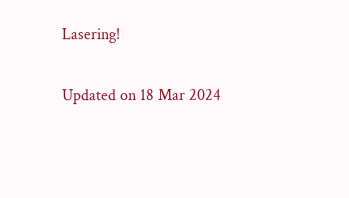Lasering!

Updated on 18 Mar 2024